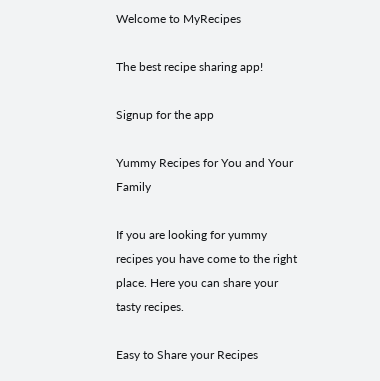Welcome to MyRecipes

The best recipe sharing app!

Signup for the app

Yummy Recipes for You and Your Family

If you are looking for yummy recipes you have come to the right place. Here you can share your tasty recipes.

Easy to Share your Recipes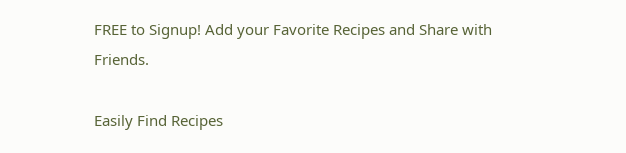FREE to Signup! Add your Favorite Recipes and Share with Friends.

Easily Find Recipes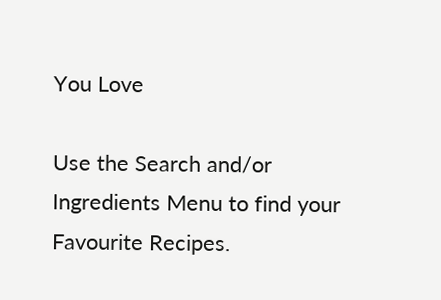You Love

Use the Search and/or Ingredients Menu to find your Favourite Recipes.